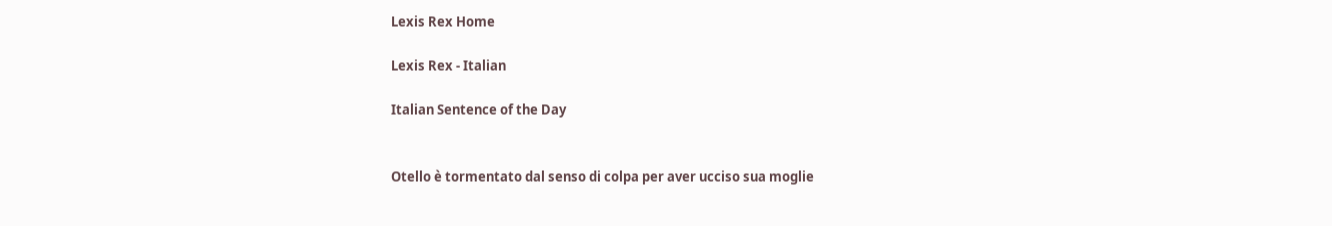Lexis Rex Home

Lexis Rex - Italian

Italian Sentence of the Day


Otello è tormentato dal senso di colpa per aver ucciso sua moglie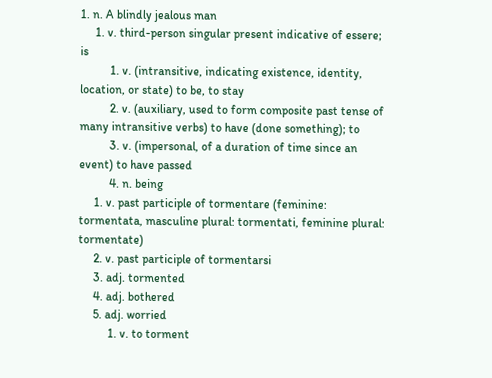1. n. A blindly jealous man
     1. v. third-person singular present indicative of essere; is
          1. v. (intransitive, indicating existence, identity, location, or state) to be, to stay
          2. v. (auxiliary, used to form composite past tense of many intransitive verbs) to have (done something); to
          3. v. (impersonal, of a duration of time since an event) to have passed
          4. n. being
     1. v. past participle of tormentare (feminine: tormentata, masculine plural: tormentati, feminine plural: tormentate)
     2. v. past participle of tormentarsi
     3. adj. tormented
     4. adj. bothered
     5. adj. worried
          1. v. to torment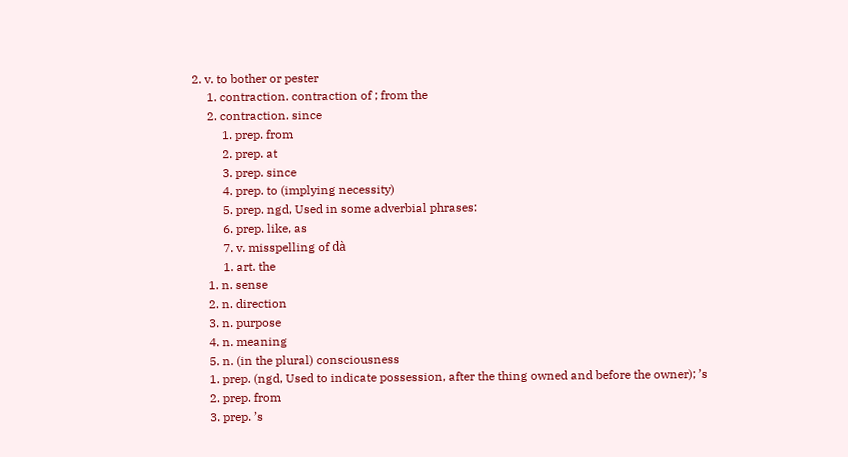2. v. to bother or pester
     1. contraction. contraction of ; from the
     2. contraction. since
          1. prep. from
          2. prep. at
          3. prep. since
          4. prep. to (implying necessity)
          5. prep. ngd, Used in some adverbial phrases:
          6. prep. like, as
          7. v. misspelling of dà
          1. art. the
     1. n. sense
     2. n. direction
     3. n. purpose
     4. n. meaning
     5. n. (in the plural) consciousness
     1. prep. (ngd, Used to indicate possession, after the thing owned and before the owner); ’s
     2. prep. from
     3. prep. ’s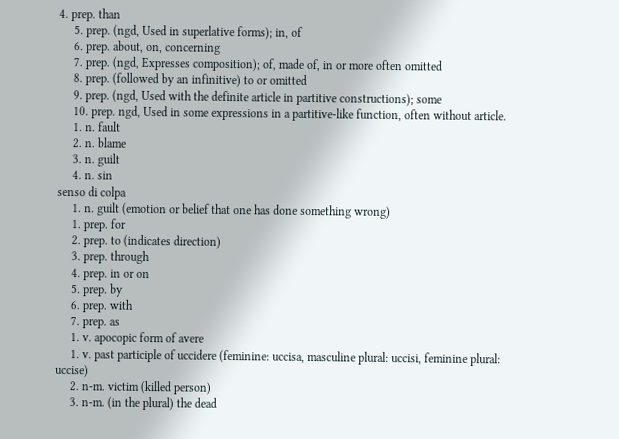4. prep. than
     5. prep. (ngd, Used in superlative forms); in, of
     6. prep. about, on, concerning
     7. prep. (ngd, Expresses composition); of, made of, in or more often omitted
     8. prep. (followed by an infinitive) to or omitted
     9. prep. (ngd, Used with the definite article in partitive constructions); some
     10. prep. ngd, Used in some expressions in a partitive-like function, often without article.
     1. n. fault
     2. n. blame
     3. n. guilt
     4. n. sin
senso di colpa
     1. n. guilt (emotion or belief that one has done something wrong)
     1. prep. for
     2. prep. to (indicates direction)
     3. prep. through
     4. prep. in or on
     5. prep. by
     6. prep. with
     7. prep. as
     1. v. apocopic form of avere
     1. v. past participle of uccidere (feminine: uccisa, masculine plural: uccisi, feminine plural: uccise)
     2. n-m. victim (killed person)
     3. n-m. (in the plural) the dead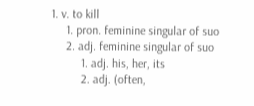1. v. to kill
     1. pron. feminine singular of suo
     2. adj. feminine singular of suo
          1. adj. his, her, its
          2. adj. (often,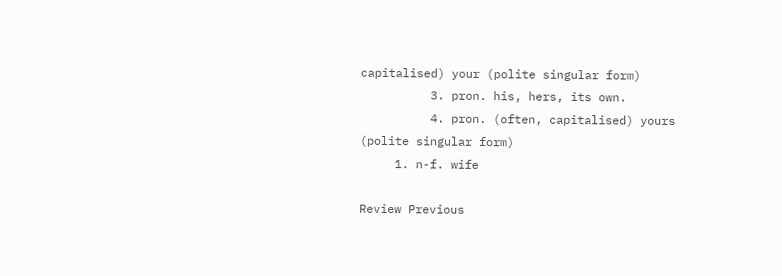capitalised) your (polite singular form)
          3. pron. his, hers, its own.
          4. pron. (often, capitalised) yours (polite singular form)
     1. n-f. wife

Review Previous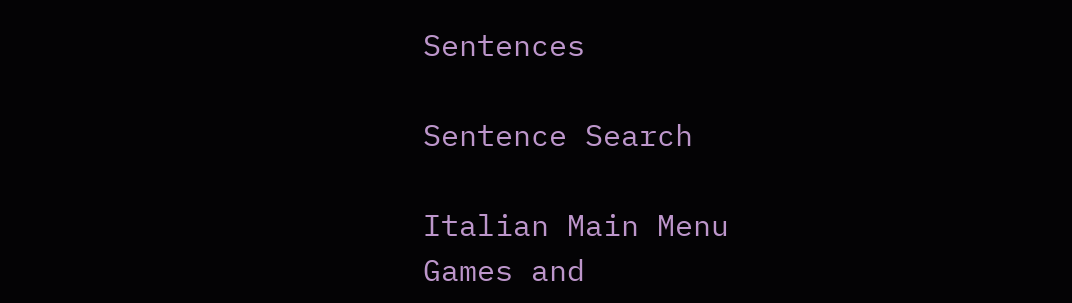Sentences

Sentence Search

Italian Main Menu
Games and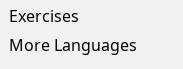Exercises
More Languages